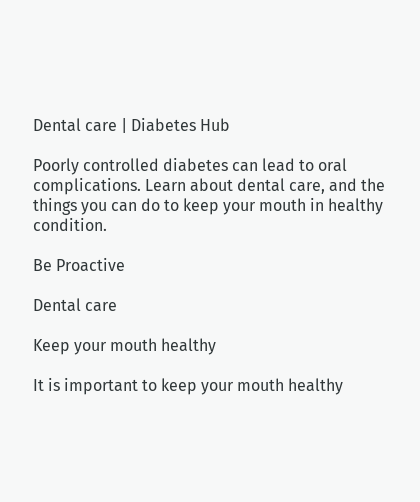Dental care | Diabetes Hub

Poorly controlled diabetes can lead to oral complications. Learn about dental care, and the things you can do to keep your mouth in healthy condition.

Be Proactive

Dental care

Keep your mouth healthy

It is important to keep your mouth healthy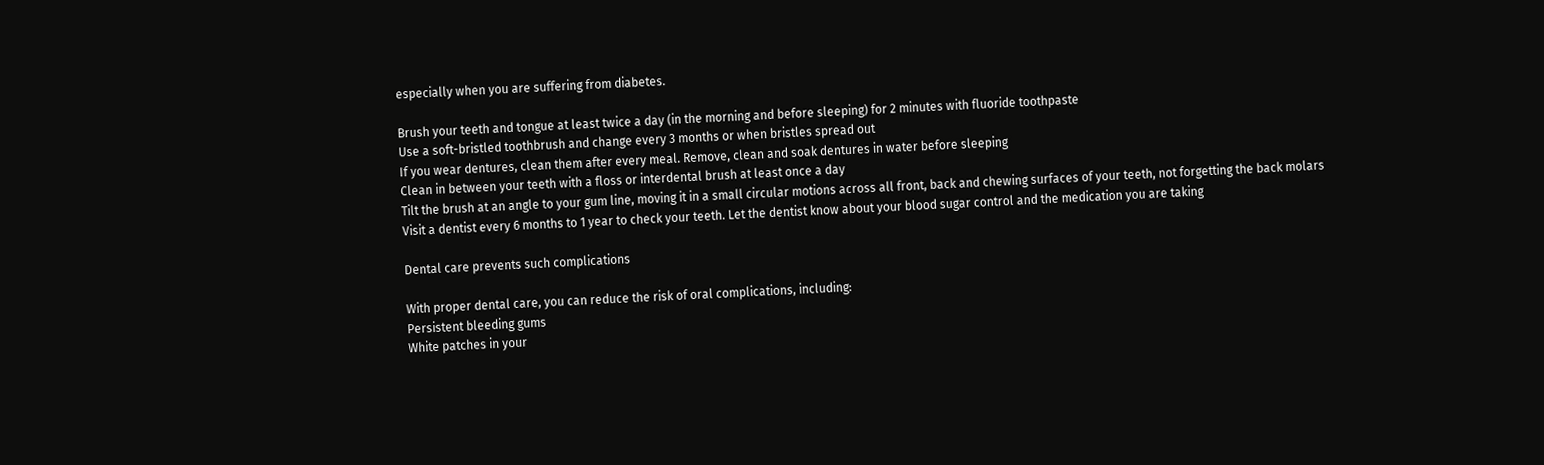especially when you are suffering from diabetes.

Brush your teeth and tongue at least twice a day (in the morning and before sleeping) for 2 minutes with fluoride toothpaste
Use a soft-bristled toothbrush and change every 3 months or when bristles spread out
If you wear dentures, clean them after every meal. Remove, clean and soak dentures in water before sleeping
Clean in between your teeth with a floss or interdental brush at least once a day
Tilt the brush at an angle to your gum line, moving it in a small circular motions across all front, back and chewing surfaces of your teeth, not forgetting the back molars
Visit a dentist every 6 months to 1 year to check your teeth. Let the dentist know about your blood sugar control and the medication you are taking

Dental care prevents such complications

With proper dental care, you can reduce the risk of oral complications, including:
Persistent bleeding gums
White patches in your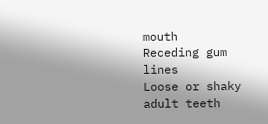mouth
Receding gum lines
Loose or shaky adult teeth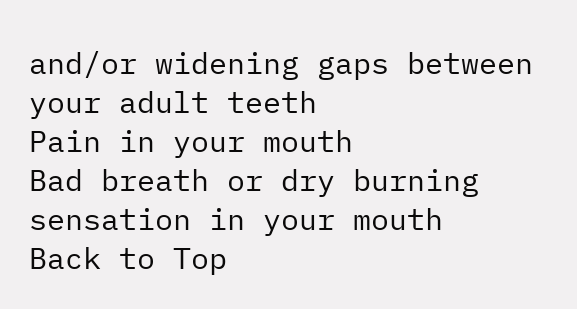and/or widening gaps between your adult teeth
Pain in your mouth
Bad breath or dry burning sensation in your mouth
Back to Top